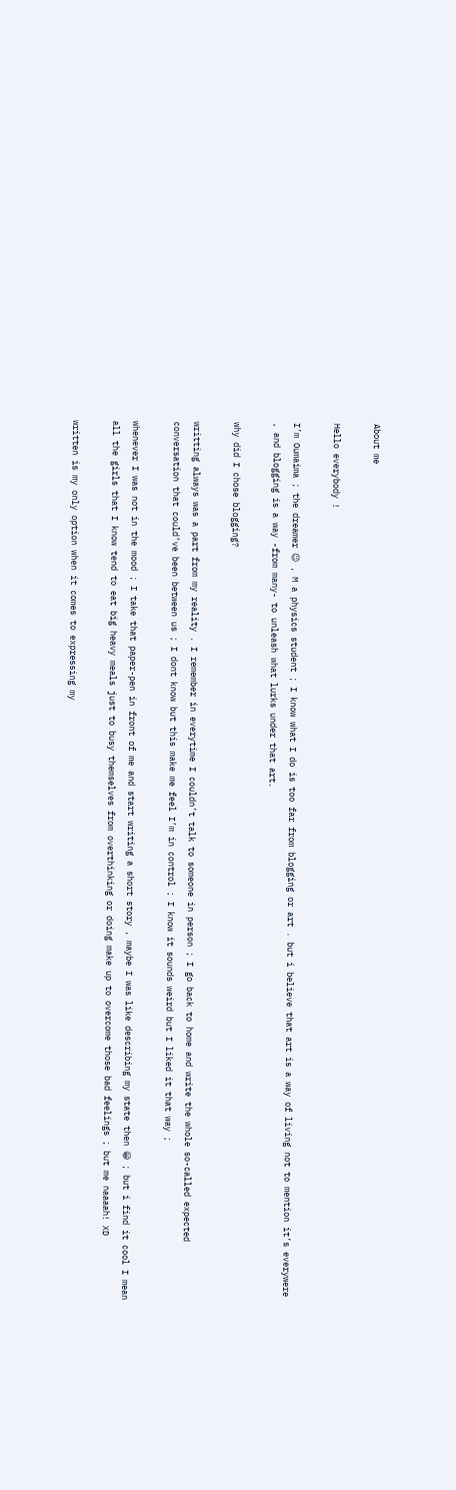About me

Hello everybody !

I’m Oumaima ; the dreamer 😉 , M a physics student ; I know what I do is too far from blogging or art . but i believe that art is a way of living not to mention it’s everywere , and blogging is a way -from many- to unleash what lurks under that art.

why did I chose blogging?

writting always was a part from my reality . I remember in everytime I couldn’t talk to someone in person ; I go back to home and write the whole so-called expected conversation that could’ve been between us ; I dont know but this make me feel I’m in control ; I know it sounds weird but I liked it that way ;

whenever I was not in the mood ; I take that paper-pen in front of me and start writing a short story , maybe I was like describing my state then 😀 ; but i find it cool I mean all the girls that I know tend to eat big heavy meals just to busy themselves from overthinking or doing make up to overcome those bad feelings ; but me naaaah! XD

written is my only option when it comes to expressing my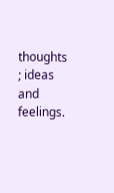thoughts ; ideas and feelings.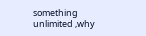something unlimited ,why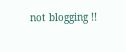not blogging !!